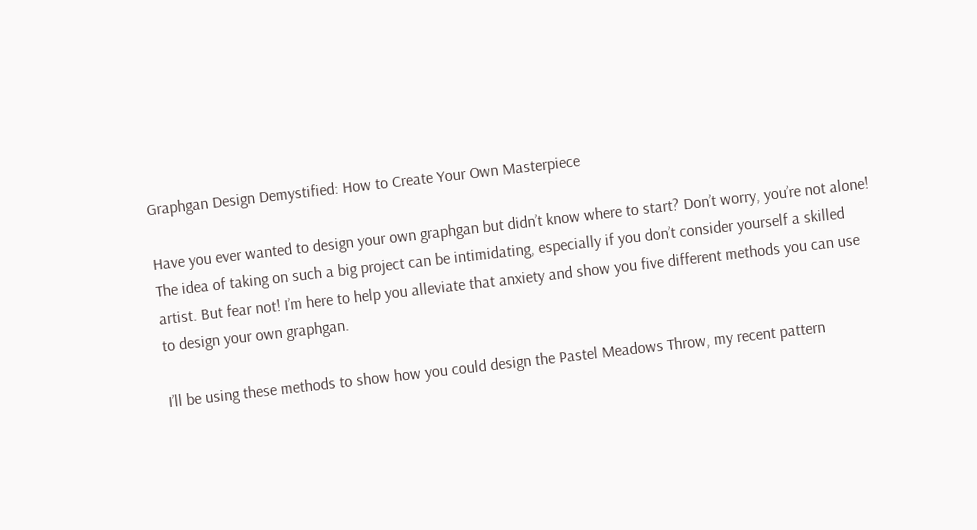Graphgan Design Demystified: How to Create Your Own Masterpiece

Have you ever wanted to design your own graphgan but didn’t know where to start? Don’t worry, you’re not alone! The idea of taking on such a big project can be intimidating, especially if you don’t consider yourself a skilled artist. But fear not! I’m here to help you alleviate that anxiety and show you five different methods you can use to design your own graphgan.

I’ll be using these methods to show how you could design the Pastel Meadows Throw, my recent pattern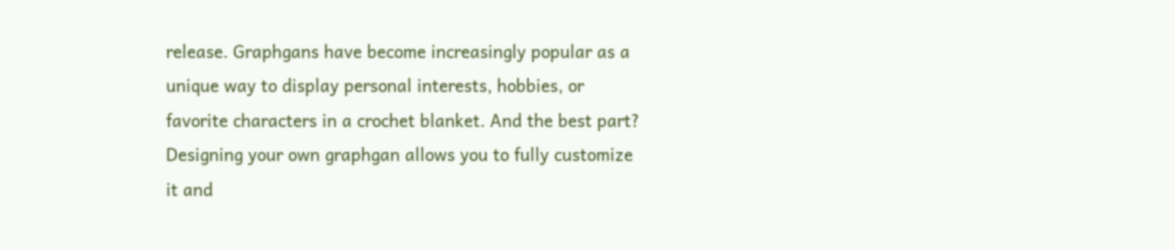release. Graphgans have become increasingly popular as a unique way to display personal interests, hobbies, or favorite characters in a crochet blanket. And the best part? Designing your own graphgan allows you to fully customize it and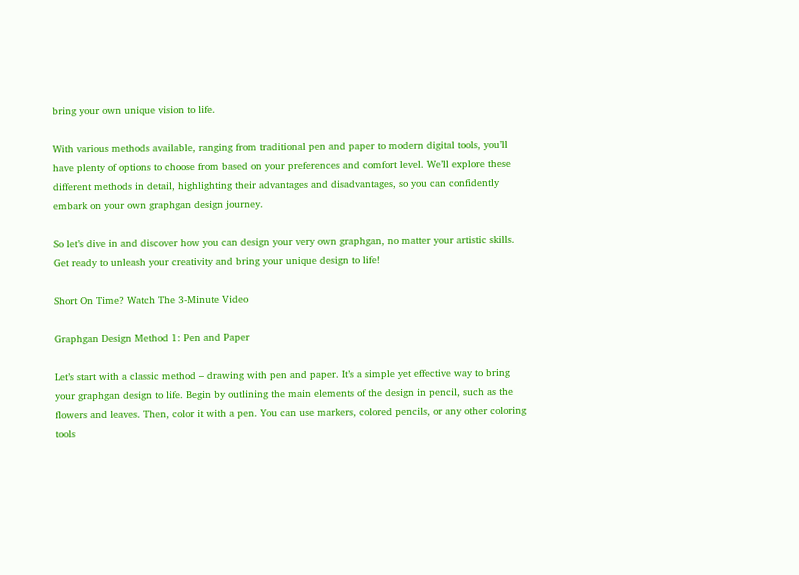bring your own unique vision to life.

With various methods available, ranging from traditional pen and paper to modern digital tools, you’ll have plenty of options to choose from based on your preferences and comfort level. We’ll explore these different methods in detail, highlighting their advantages and disadvantages, so you can confidently embark on your own graphgan design journey.

So let’s dive in and discover how you can design your very own graphgan, no matter your artistic skills. Get ready to unleash your creativity and bring your unique design to life!

Short On Time? Watch The 3-Minute Video

Graphgan Design Method 1: Pen and Paper

Let’s start with a classic method – drawing with pen and paper. It’s a simple yet effective way to bring your graphgan design to life. Begin by outlining the main elements of the design in pencil, such as the flowers and leaves. Then, color it with a pen. You can use markers, colored pencils, or any other coloring tools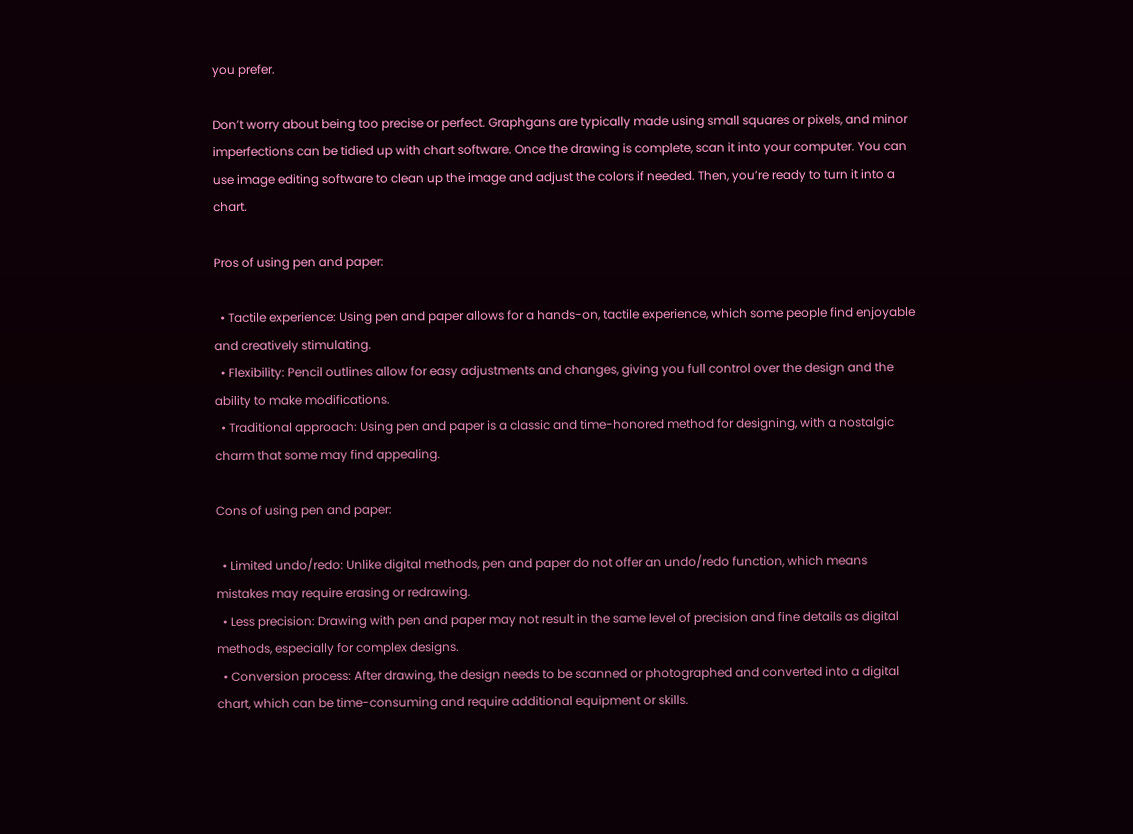you prefer.

Don’t worry about being too precise or perfect. Graphgans are typically made using small squares or pixels, and minor imperfections can be tidied up with chart software. Once the drawing is complete, scan it into your computer. You can use image editing software to clean up the image and adjust the colors if needed. Then, you’re ready to turn it into a chart.

Pros of using pen and paper:

  • Tactile experience: Using pen and paper allows for a hands-on, tactile experience, which some people find enjoyable and creatively stimulating.
  • Flexibility: Pencil outlines allow for easy adjustments and changes, giving you full control over the design and the ability to make modifications.
  • Traditional approach: Using pen and paper is a classic and time-honored method for designing, with a nostalgic charm that some may find appealing.

Cons of using pen and paper:

  • Limited undo/redo: Unlike digital methods, pen and paper do not offer an undo/redo function, which means mistakes may require erasing or redrawing.
  • Less precision: Drawing with pen and paper may not result in the same level of precision and fine details as digital methods, especially for complex designs.
  • Conversion process: After drawing, the design needs to be scanned or photographed and converted into a digital chart, which can be time-consuming and require additional equipment or skills.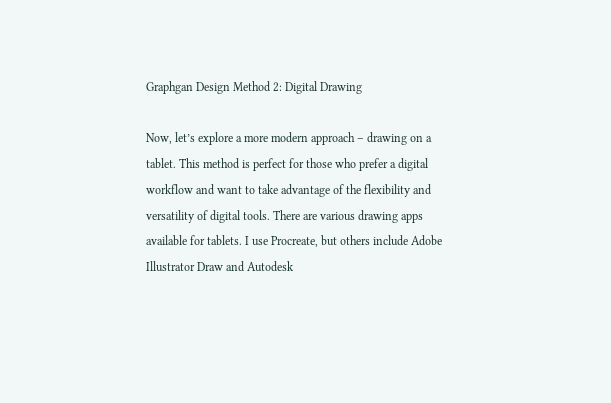Graphgan Design Method 2: Digital Drawing

Now, let’s explore a more modern approach – drawing on a tablet. This method is perfect for those who prefer a digital workflow and want to take advantage of the flexibility and versatility of digital tools. There are various drawing apps available for tablets. I use Procreate, but others include Adobe Illustrator Draw and Autodesk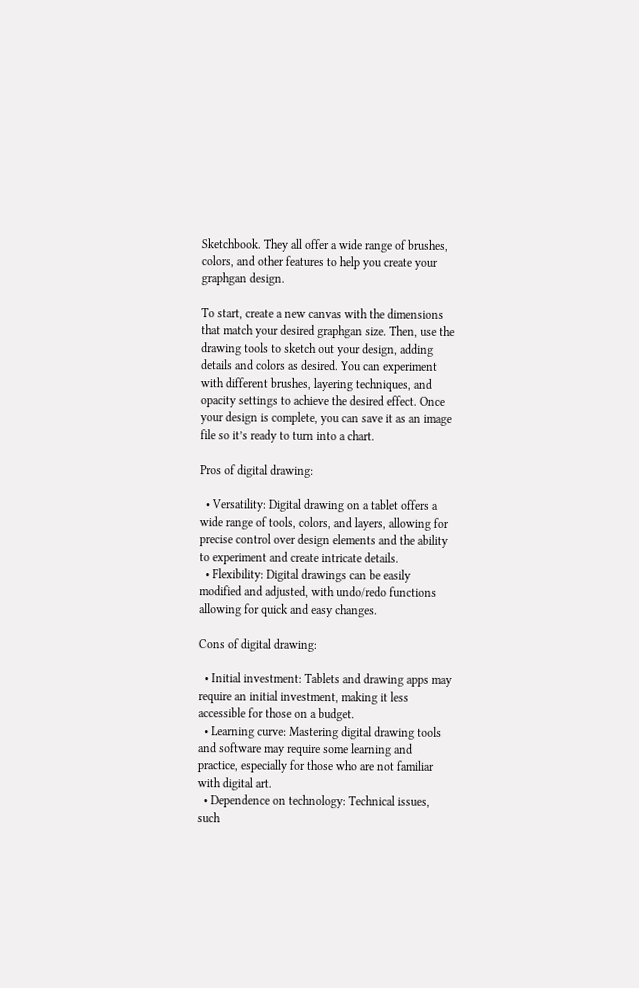Sketchbook. They all offer a wide range of brushes, colors, and other features to help you create your graphgan design.

To start, create a new canvas with the dimensions that match your desired graphgan size. Then, use the drawing tools to sketch out your design, adding details and colors as desired. You can experiment with different brushes, layering techniques, and opacity settings to achieve the desired effect. Once your design is complete, you can save it as an image file so it’s ready to turn into a chart.

Pros of digital drawing:

  • Versatility: Digital drawing on a tablet offers a wide range of tools, colors, and layers, allowing for precise control over design elements and the ability to experiment and create intricate details.
  • Flexibility: Digital drawings can be easily modified and adjusted, with undo/redo functions allowing for quick and easy changes.

Cons of digital drawing:

  • Initial investment: Tablets and drawing apps may require an initial investment, making it less accessible for those on a budget.
  • Learning curve: Mastering digital drawing tools and software may require some learning and practice, especially for those who are not familiar with digital art.
  • Dependence on technology: Technical issues, such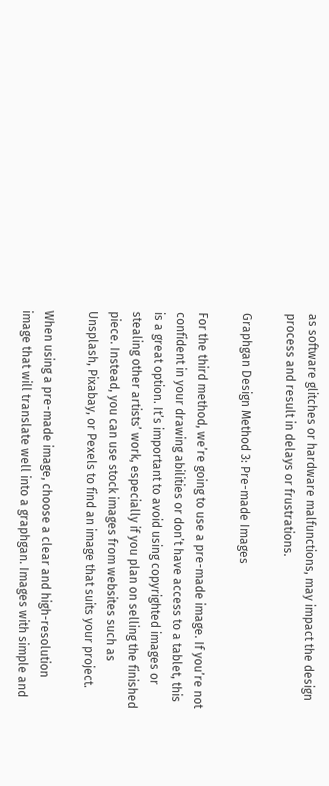as software glitches or hardware malfunctions, may impact the design process and result in delays or frustrations.

Graphgan Design Method 3: Pre-made Images

For the third method, we’re going to use a pre-made image. If you’re not confident in your drawing abilities or don’t have access to a tablet, this is a great option. It’s important to avoid using copyrighted images or stealing other artists’ work, especially if you plan on selling the finished piece. Instead, you can use stock images from websites such as Unsplash, Pixabay, or Pexels to find an image that suits your project.

When using a pre-made image, choose a clear and high-resolution image that will translate well into a graphgan. Images with simple and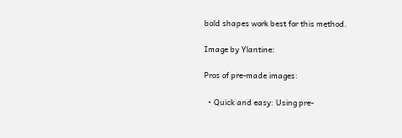bold shapes work best for this method.

Image by Ylantine:

Pros of pre-made images:

  • Quick and easy: Using pre-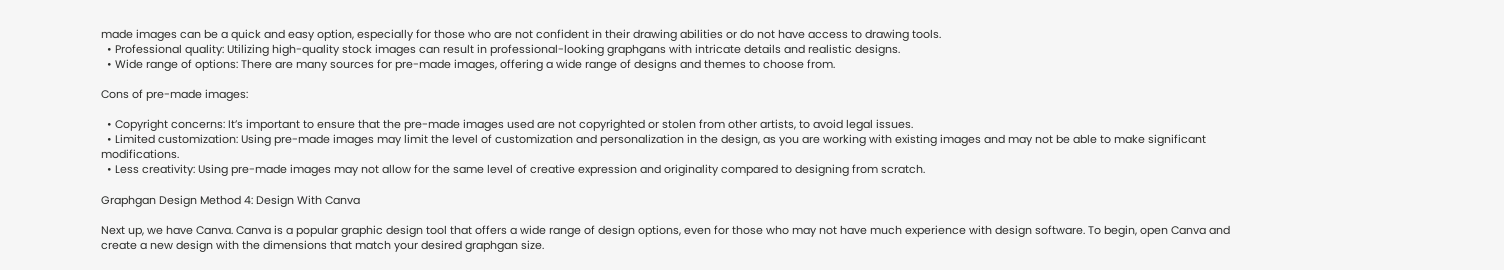made images can be a quick and easy option, especially for those who are not confident in their drawing abilities or do not have access to drawing tools.
  • Professional quality: Utilizing high-quality stock images can result in professional-looking graphgans with intricate details and realistic designs.
  • Wide range of options: There are many sources for pre-made images, offering a wide range of designs and themes to choose from.

Cons of pre-made images:

  • Copyright concerns: It’s important to ensure that the pre-made images used are not copyrighted or stolen from other artists, to avoid legal issues.
  • Limited customization: Using pre-made images may limit the level of customization and personalization in the design, as you are working with existing images and may not be able to make significant modifications.
  • Less creativity: Using pre-made images may not allow for the same level of creative expression and originality compared to designing from scratch.

Graphgan Design Method 4: Design With Canva

Next up, we have Canva. Canva is a popular graphic design tool that offers a wide range of design options, even for those who may not have much experience with design software. To begin, open Canva and create a new design with the dimensions that match your desired graphgan size.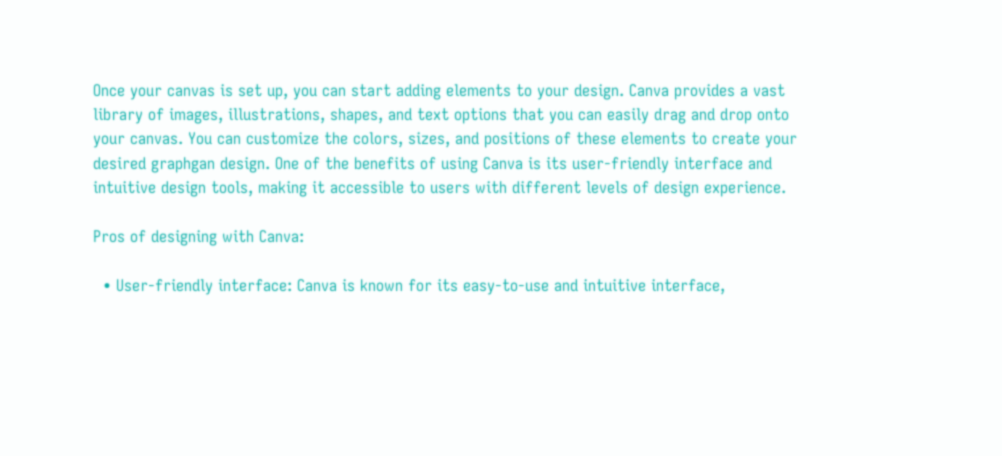Once your canvas is set up, you can start adding elements to your design. Canva provides a vast library of images, illustrations, shapes, and text options that you can easily drag and drop onto your canvas. You can customize the colors, sizes, and positions of these elements to create your desired graphgan design. One of the benefits of using Canva is its user-friendly interface and intuitive design tools, making it accessible to users with different levels of design experience.

Pros of designing with Canva:

  • User-friendly interface: Canva is known for its easy-to-use and intuitive interface,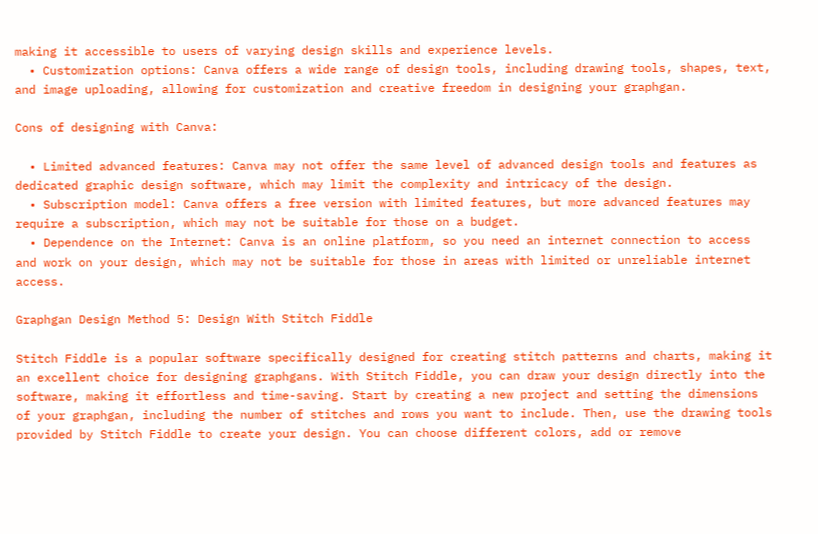making it accessible to users of varying design skills and experience levels.
  • Customization options: Canva offers a wide range of design tools, including drawing tools, shapes, text, and image uploading, allowing for customization and creative freedom in designing your graphgan.

Cons of designing with Canva:

  • Limited advanced features: Canva may not offer the same level of advanced design tools and features as dedicated graphic design software, which may limit the complexity and intricacy of the design.
  • Subscription model: Canva offers a free version with limited features, but more advanced features may require a subscription, which may not be suitable for those on a budget.
  • Dependence on the Internet: Canva is an online platform, so you need an internet connection to access and work on your design, which may not be suitable for those in areas with limited or unreliable internet access.

Graphgan Design Method 5: Design With Stitch Fiddle

Stitch Fiddle is a popular software specifically designed for creating stitch patterns and charts, making it an excellent choice for designing graphgans. With Stitch Fiddle, you can draw your design directly into the software, making it effortless and time-saving. Start by creating a new project and setting the dimensions of your graphgan, including the number of stitches and rows you want to include. Then, use the drawing tools provided by Stitch Fiddle to create your design. You can choose different colors, add or remove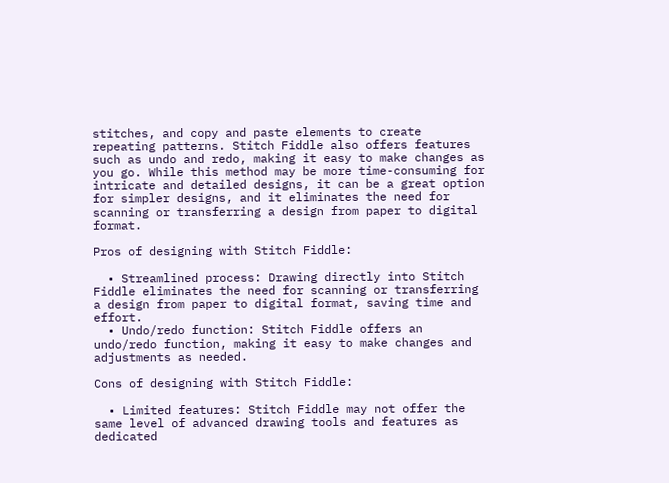stitches, and copy and paste elements to create repeating patterns. Stitch Fiddle also offers features such as undo and redo, making it easy to make changes as you go. While this method may be more time-consuming for intricate and detailed designs, it can be a great option for simpler designs, and it eliminates the need for scanning or transferring a design from paper to digital format.

Pros of designing with Stitch Fiddle:

  • Streamlined process: Drawing directly into Stitch Fiddle eliminates the need for scanning or transferring a design from paper to digital format, saving time and effort.
  • Undo/redo function: Stitch Fiddle offers an undo/redo function, making it easy to make changes and adjustments as needed.

Cons of designing with Stitch Fiddle:

  • Limited features: Stitch Fiddle may not offer the same level of advanced drawing tools and features as dedicated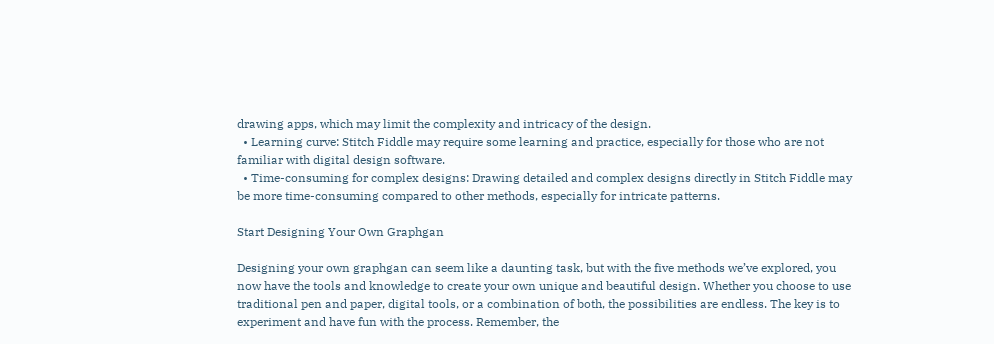drawing apps, which may limit the complexity and intricacy of the design.
  • Learning curve: Stitch Fiddle may require some learning and practice, especially for those who are not familiar with digital design software.
  • Time-consuming for complex designs: Drawing detailed and complex designs directly in Stitch Fiddle may be more time-consuming compared to other methods, especially for intricate patterns.

Start Designing Your Own Graphgan

Designing your own graphgan can seem like a daunting task, but with the five methods we’ve explored, you now have the tools and knowledge to create your own unique and beautiful design. Whether you choose to use traditional pen and paper, digital tools, or a combination of both, the possibilities are endless. The key is to experiment and have fun with the process. Remember, the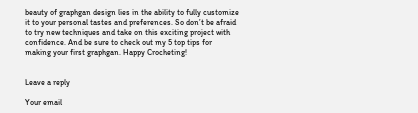beauty of graphgan design lies in the ability to fully customize it to your personal tastes and preferences. So don’t be afraid to try new techniques and take on this exciting project with confidence. And be sure to check out my 5 top tips for making your first graphgan. Happy Crocheting!


Leave a reply

Your email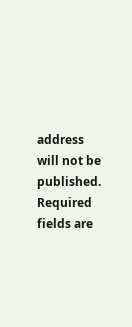address will not be published. Required fields are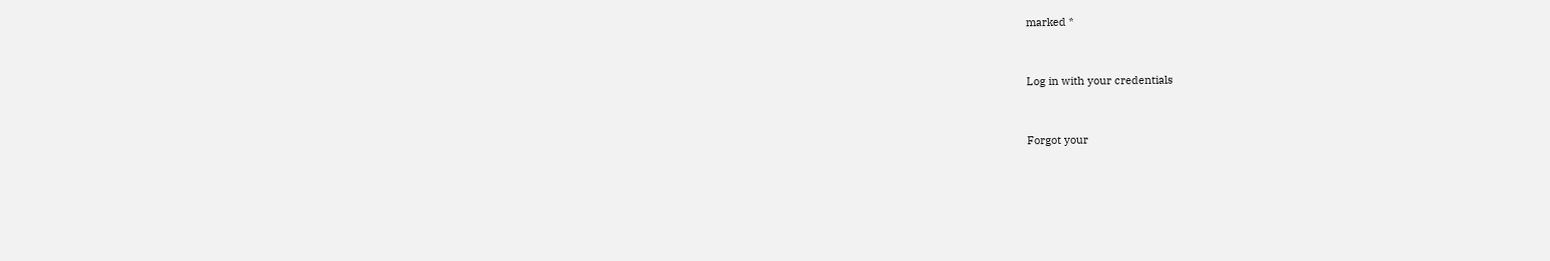marked *


Log in with your credentials


Forgot your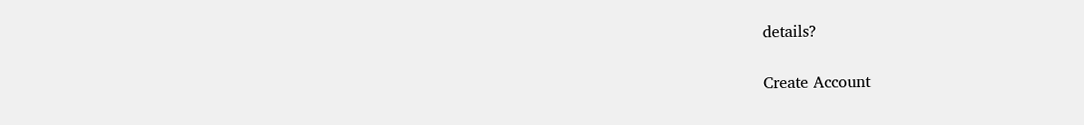details?

Create Account